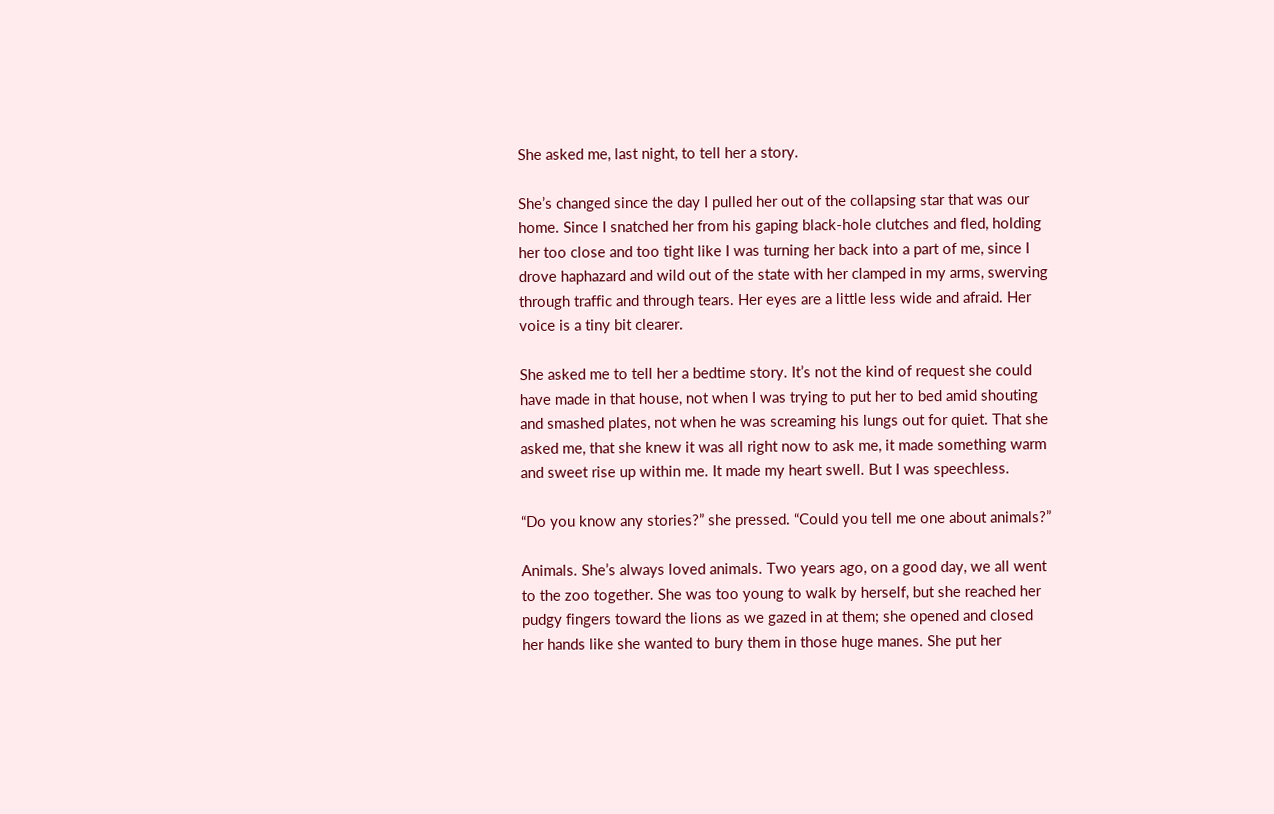She asked me, last night, to tell her a story.

She’s changed since the day I pulled her out of the collapsing star that was our home. Since I snatched her from his gaping black-hole clutches and fled, holding her too close and too tight like I was turning her back into a part of me, since I drove haphazard and wild out of the state with her clamped in my arms, swerving through traffic and through tears. Her eyes are a little less wide and afraid. Her voice is a tiny bit clearer.

She asked me to tell her a bedtime story. It’s not the kind of request she could have made in that house, not when I was trying to put her to bed amid shouting and smashed plates, not when he was screaming his lungs out for quiet. That she asked me, that she knew it was all right now to ask me, it made something warm and sweet rise up within me. It made my heart swell. But I was speechless.

“Do you know any stories?” she pressed. “Could you tell me one about animals?”

Animals. She’s always loved animals. Two years ago, on a good day, we all went to the zoo together. She was too young to walk by herself, but she reached her pudgy fingers toward the lions as we gazed in at them; she opened and closed her hands like she wanted to bury them in those huge manes. She put her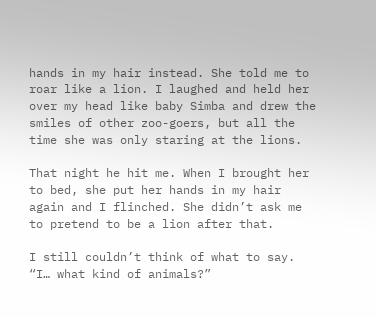hands in my hair instead. She told me to roar like a lion. I laughed and held her over my head like baby Simba and drew the smiles of other zoo-goers, but all the time she was only staring at the lions.

That night he hit me. When I brought her to bed, she put her hands in my hair again and I flinched. She didn’t ask me to pretend to be a lion after that.

I still couldn’t think of what to say. “I… what kind of animals?”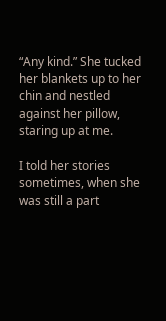“Any kind.” She tucked her blankets up to her chin and nestled against her pillow, staring up at me.

I told her stories sometimes, when she was still a part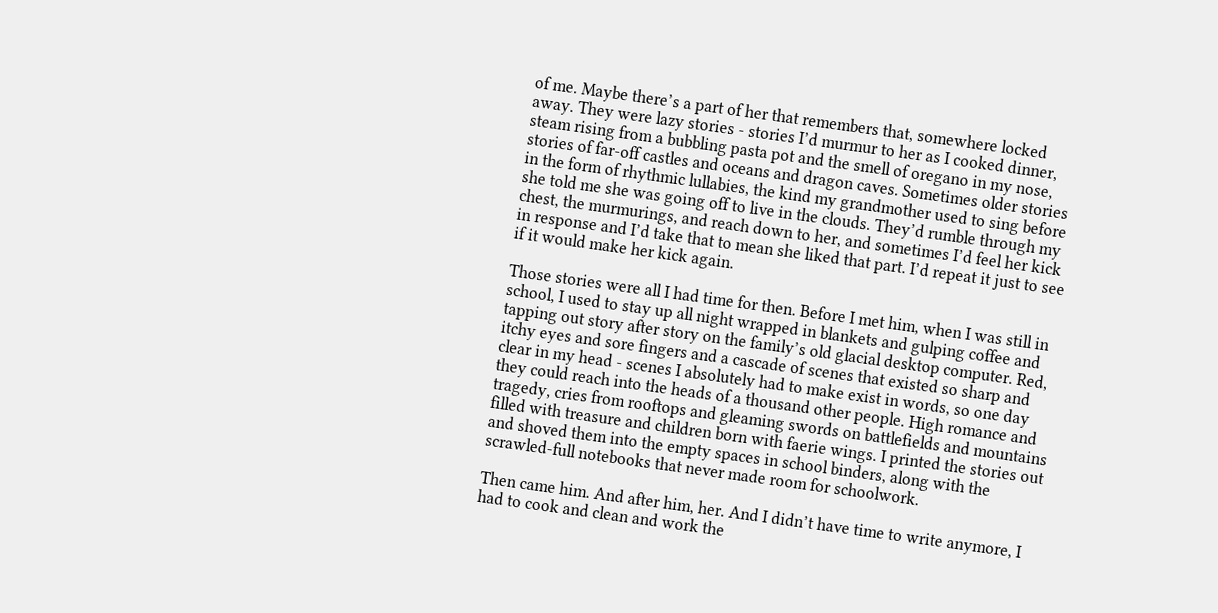of me. Maybe there’s a part of her that remembers that, somewhere locked away. They were lazy stories - stories I’d murmur to her as I cooked dinner, steam rising from a bubbling pasta pot and the smell of oregano in my nose, stories of far-off castles and oceans and dragon caves. Sometimes older stories in the form of rhythmic lullabies, the kind my grandmother used to sing before she told me she was going off to live in the clouds. They’d rumble through my chest, the murmurings, and reach down to her, and sometimes I’d feel her kick in response and I’d take that to mean she liked that part. I’d repeat it just to see if it would make her kick again.

Those stories were all I had time for then. Before I met him, when I was still in school, I used to stay up all night wrapped in blankets and gulping coffee and tapping out story after story on the family’s old glacial desktop computer. Red, itchy eyes and sore fingers and a cascade of scenes that existed so sharp and clear in my head - scenes I absolutely had to make exist in words, so one day they could reach into the heads of a thousand other people. High romance and tragedy, cries from rooftops and gleaming swords on battlefields and mountains filled with treasure and children born with faerie wings. I printed the stories out and shoved them into the empty spaces in school binders, along with the scrawled-full notebooks that never made room for schoolwork.

Then came him. And after him, her. And I didn’t have time to write anymore, I had to cook and clean and work the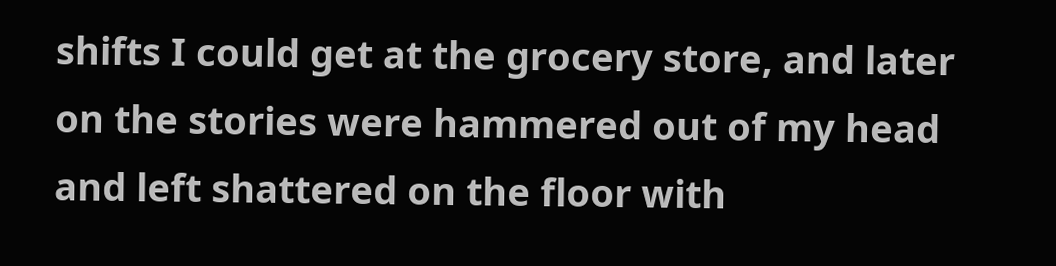shifts I could get at the grocery store, and later on the stories were hammered out of my head and left shattered on the floor with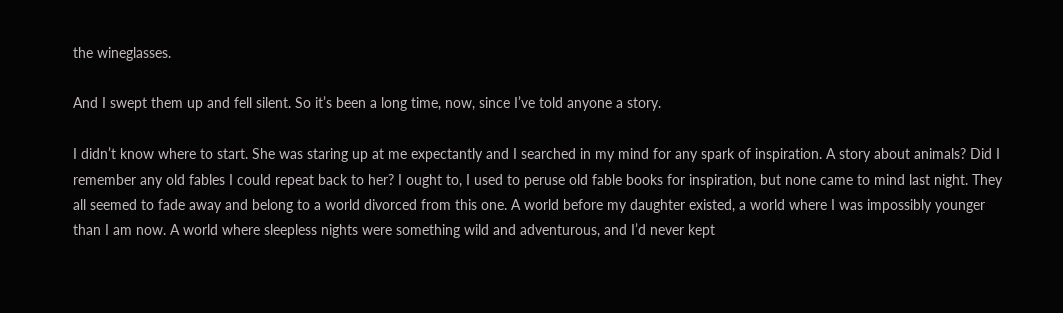the wineglasses.

And I swept them up and fell silent. So it’s been a long time, now, since I’ve told anyone a story.

I didn’t know where to start. She was staring up at me expectantly and I searched in my mind for any spark of inspiration. A story about animals? Did I remember any old fables I could repeat back to her? I ought to, I used to peruse old fable books for inspiration, but none came to mind last night. They all seemed to fade away and belong to a world divorced from this one. A world before my daughter existed, a world where I was impossibly younger than I am now. A world where sleepless nights were something wild and adventurous, and I’d never kept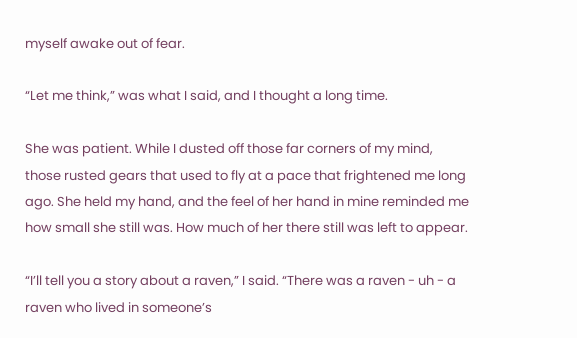myself awake out of fear.

“Let me think,” was what I said, and I thought a long time.

She was patient. While I dusted off those far corners of my mind, those rusted gears that used to fly at a pace that frightened me long ago. She held my hand, and the feel of her hand in mine reminded me how small she still was. How much of her there still was left to appear.

“I’ll tell you a story about a raven,” I said. “There was a raven - uh - a raven who lived in someone’s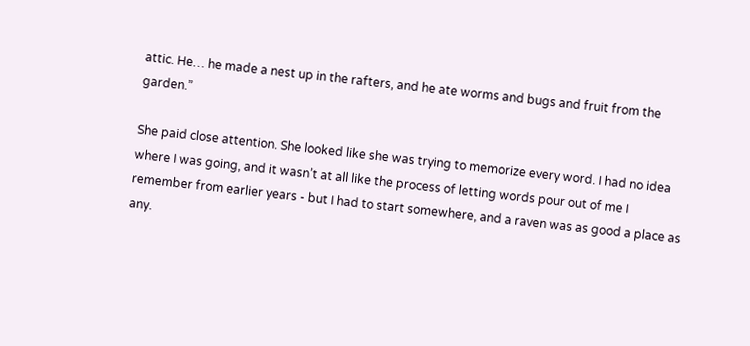attic. He… he made a nest up in the rafters, and he ate worms and bugs and fruit from the garden.”

She paid close attention. She looked like she was trying to memorize every word. I had no idea where I was going, and it wasn’t at all like the process of letting words pour out of me I remember from earlier years - but I had to start somewhere, and a raven was as good a place as any.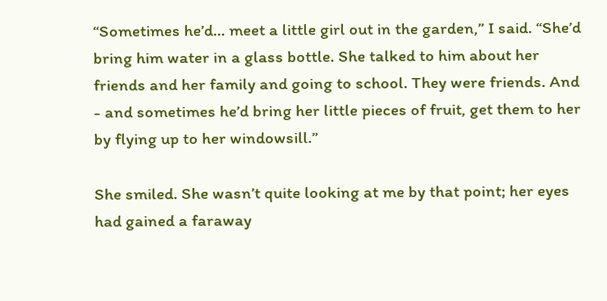“Sometimes he’d… meet a little girl out in the garden,” I said. “She’d bring him water in a glass bottle. She talked to him about her friends and her family and going to school. They were friends. And - and sometimes he’d bring her little pieces of fruit, get them to her by flying up to her windowsill.”

She smiled. She wasn’t quite looking at me by that point; her eyes had gained a faraway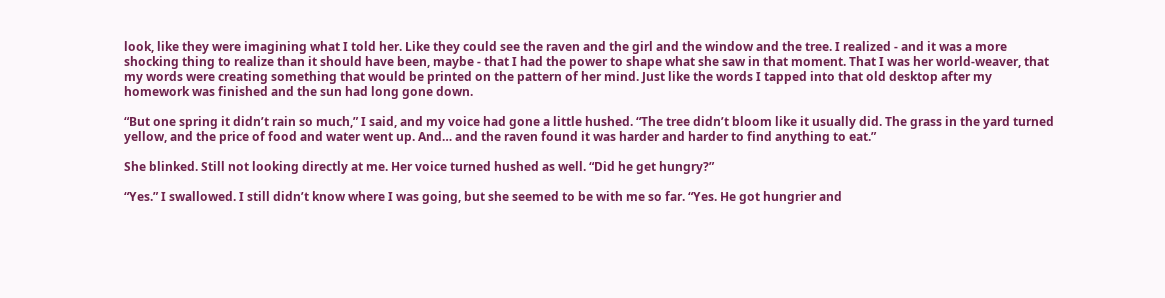look, like they were imagining what I told her. Like they could see the raven and the girl and the window and the tree. I realized - and it was a more shocking thing to realize than it should have been, maybe - that I had the power to shape what she saw in that moment. That I was her world-weaver, that my words were creating something that would be printed on the pattern of her mind. Just like the words I tapped into that old desktop after my homework was finished and the sun had long gone down.

“But one spring it didn’t rain so much,” I said, and my voice had gone a little hushed. “The tree didn’t bloom like it usually did. The grass in the yard turned yellow, and the price of food and water went up. And… and the raven found it was harder and harder to find anything to eat.”

She blinked. Still not looking directly at me. Her voice turned hushed as well. “Did he get hungry?”

“Yes.” I swallowed. I still didn’t know where I was going, but she seemed to be with me so far. “Yes. He got hungrier and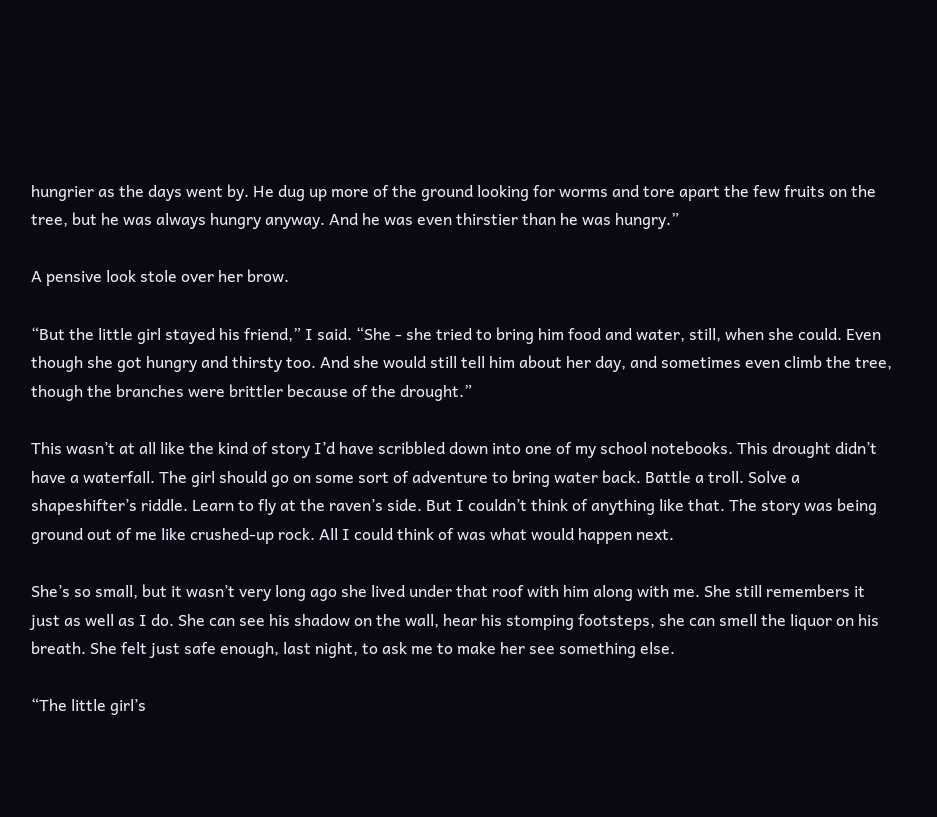hungrier as the days went by. He dug up more of the ground looking for worms and tore apart the few fruits on the tree, but he was always hungry anyway. And he was even thirstier than he was hungry.”

A pensive look stole over her brow.

“But the little girl stayed his friend,” I said. “She - she tried to bring him food and water, still, when she could. Even though she got hungry and thirsty too. And she would still tell him about her day, and sometimes even climb the tree, though the branches were brittler because of the drought.”

This wasn’t at all like the kind of story I’d have scribbled down into one of my school notebooks. This drought didn’t have a waterfall. The girl should go on some sort of adventure to bring water back. Battle a troll. Solve a shapeshifter’s riddle. Learn to fly at the raven’s side. But I couldn’t think of anything like that. The story was being ground out of me like crushed-up rock. All I could think of was what would happen next.

She’s so small, but it wasn’t very long ago she lived under that roof with him along with me. She still remembers it just as well as I do. She can see his shadow on the wall, hear his stomping footsteps, she can smell the liquor on his breath. She felt just safe enough, last night, to ask me to make her see something else.

“The little girl’s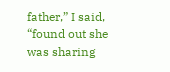father,” I said, “found out she was sharing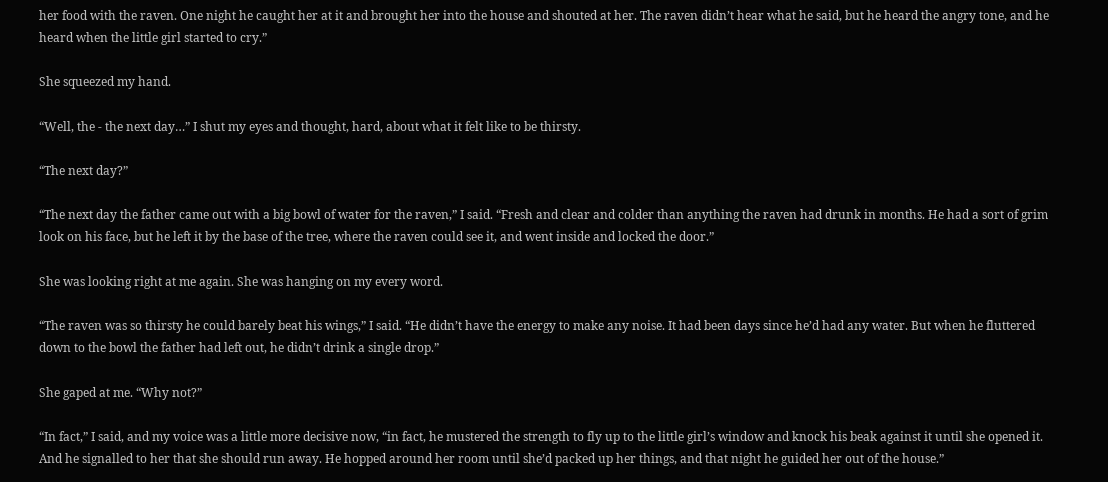her food with the raven. One night he caught her at it and brought her into the house and shouted at her. The raven didn’t hear what he said, but he heard the angry tone, and he heard when the little girl started to cry.”

She squeezed my hand.

“Well, the - the next day…” I shut my eyes and thought, hard, about what it felt like to be thirsty.

“The next day?”

“The next day the father came out with a big bowl of water for the raven,” I said. “Fresh and clear and colder than anything the raven had drunk in months. He had a sort of grim look on his face, but he left it by the base of the tree, where the raven could see it, and went inside and locked the door.”

She was looking right at me again. She was hanging on my every word.

“The raven was so thirsty he could barely beat his wings,” I said. “He didn’t have the energy to make any noise. It had been days since he’d had any water. But when he fluttered down to the bowl the father had left out, he didn’t drink a single drop.”

She gaped at me. “Why not?”

“In fact,” I said, and my voice was a little more decisive now, “in fact, he mustered the strength to fly up to the little girl’s window and knock his beak against it until she opened it. And he signalled to her that she should run away. He hopped around her room until she’d packed up her things, and that night he guided her out of the house.”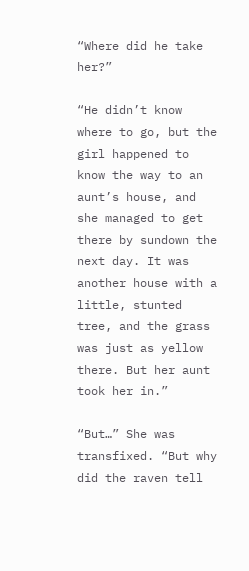“Where did he take her?”

“He didn’t know where to go, but the girl happened to know the way to an aunt’s house, and she managed to get there by sundown the next day. It was another house with a little, stunted tree, and the grass was just as yellow there. But her aunt took her in.”

“But…” She was transfixed. “But why did the raven tell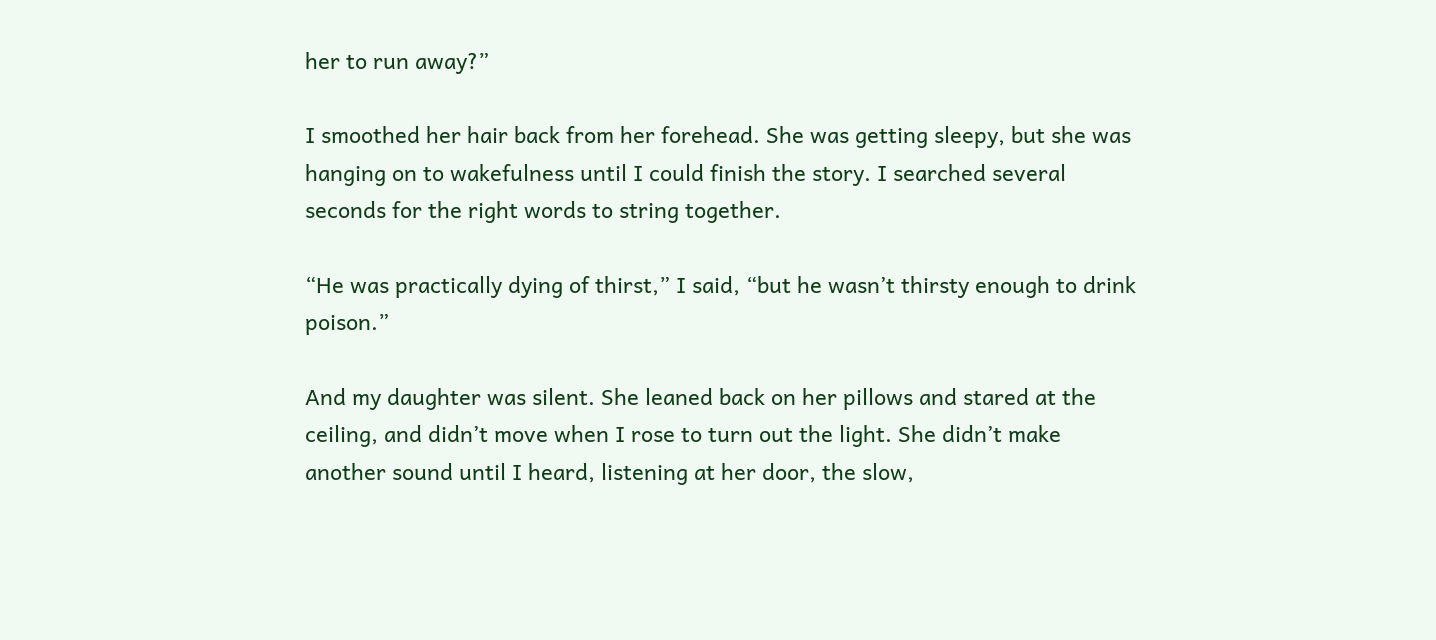her to run away?”

I smoothed her hair back from her forehead. She was getting sleepy, but she was hanging on to wakefulness until I could finish the story. I searched several seconds for the right words to string together.

“He was practically dying of thirst,” I said, “but he wasn’t thirsty enough to drink poison.”

And my daughter was silent. She leaned back on her pillows and stared at the ceiling, and didn’t move when I rose to turn out the light. She didn’t make another sound until I heard, listening at her door, the slow,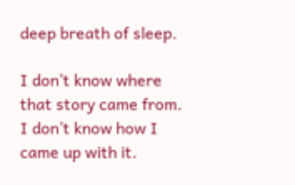deep breath of sleep.

I don’t know where that story came from. I don’t know how I came up with it.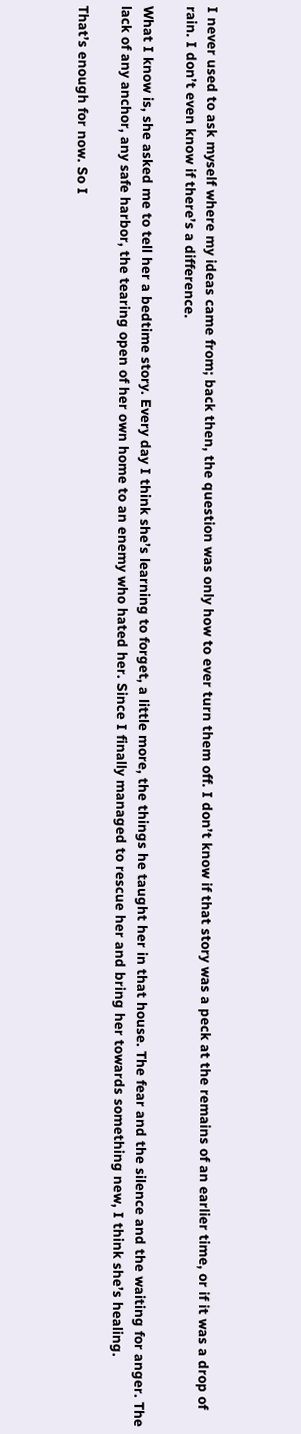I never used to ask myself where my ideas came from; back then, the question was only how to ever turn them off. I don’t know if that story was a peck at the remains of an earlier time, or if it was a drop of rain. I don’t even know if there’s a difference.

What I know is, she asked me to tell her a bedtime story. Every day I think she’s learning to forget, a little more, the things he taught her in that house. The fear and the silence and the waiting for anger. The lack of any anchor, any safe harbor, the tearing open of her own home to an enemy who hated her. Since I finally managed to rescue her and bring her towards something new, I think she’s healing.

That’s enough for now. So I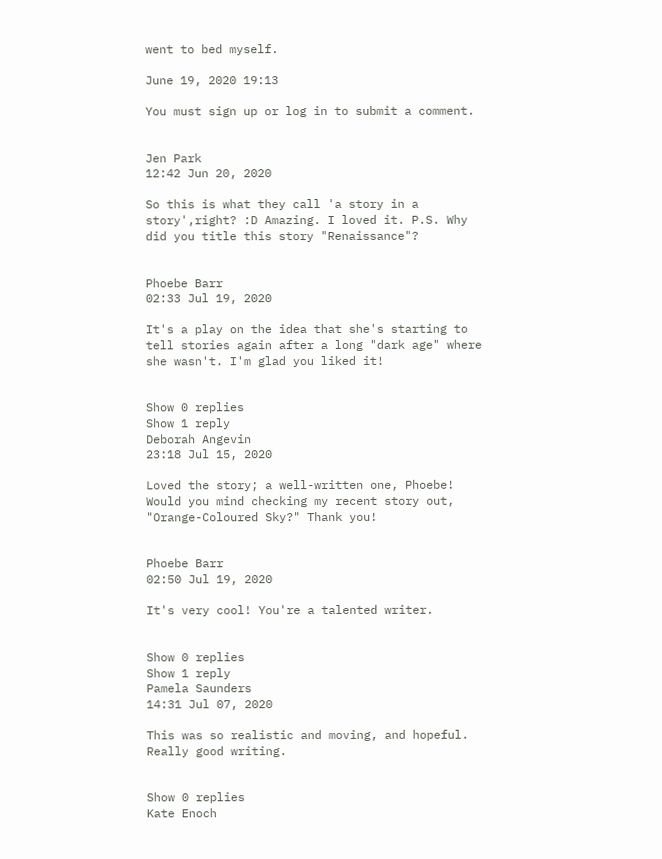went to bed myself.

June 19, 2020 19:13

You must sign up or log in to submit a comment.


Jen Park
12:42 Jun 20, 2020

So this is what they call 'a story in a story',right? :D Amazing. I loved it. P.S. Why did you title this story "Renaissance"?


Phoebe Barr
02:33 Jul 19, 2020

It's a play on the idea that she's starting to tell stories again after a long "dark age" where she wasn't. I'm glad you liked it!


Show 0 replies
Show 1 reply
Deborah Angevin
23:18 Jul 15, 2020

Loved the story; a well-written one, Phoebe! Would you mind checking my recent story out, "Orange-Coloured Sky?" Thank you!


Phoebe Barr
02:50 Jul 19, 2020

It's very cool! You're a talented writer.


Show 0 replies
Show 1 reply
Pamela Saunders
14:31 Jul 07, 2020

This was so realistic and moving, and hopeful. Really good writing.


Show 0 replies
Kate Enoch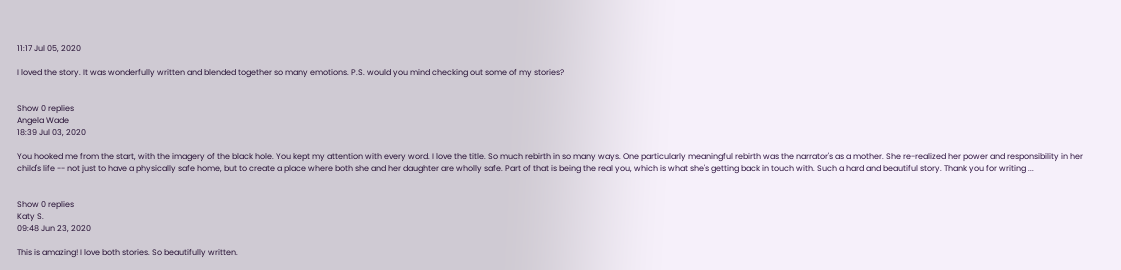11:17 Jul 05, 2020

I loved the story. It was wonderfully written and blended together so many emotions. P.S. would you mind checking out some of my stories?


Show 0 replies
Angela Wade
18:39 Jul 03, 2020

You hooked me from the start, with the imagery of the black hole. You kept my attention with every word. I love the title. So much rebirth in so many ways. One particularly meaningful rebirth was the narrator's as a mother. She re-realized her power and responsibility in her child's life -- not just to have a physically safe home, but to create a place where both she and her daughter are wholly safe. Part of that is being the real you, which is what she's getting back in touch with. Such a hard and beautiful story. Thank you for writing ...


Show 0 replies
Katy S.
09:48 Jun 23, 2020

This is amazing! I love both stories. So beautifully written.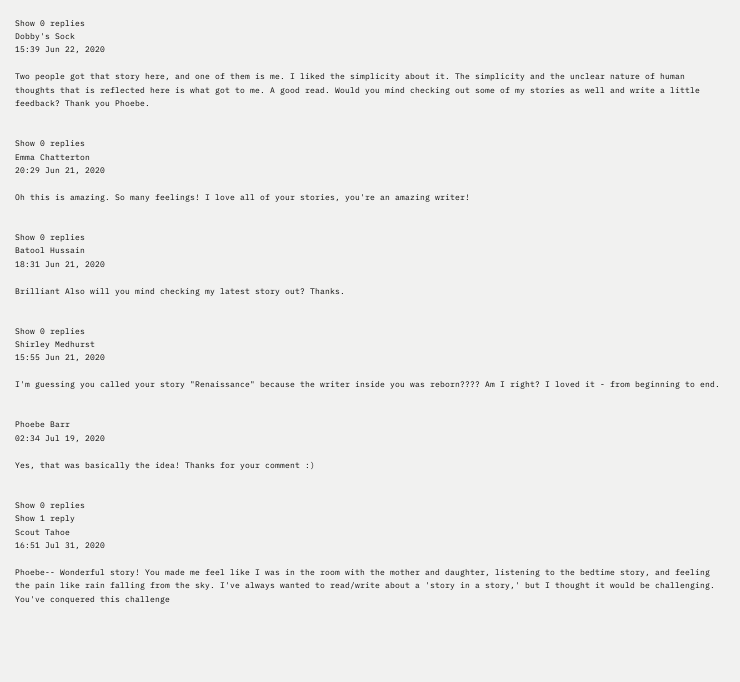Show 0 replies
Dobby's Sock
15:39 Jun 22, 2020

Two people got that story here, and one of them is me. I liked the simplicity about it. The simplicity and the unclear nature of human thoughts that is reflected here is what got to me. A good read. Would you mind checking out some of my stories as well and write a little feedback? Thank you Phoebe.


Show 0 replies
Emma Chatterton
20:29 Jun 21, 2020

Oh this is amazing. So many feelings! I love all of your stories, you're an amazing writer!


Show 0 replies
Batool Hussain
18:31 Jun 21, 2020

Brilliant Also will you mind checking my latest story out? Thanks.


Show 0 replies
Shirley Medhurst
15:55 Jun 21, 2020

I'm guessing you called your story "Renaissance" because the writer inside you was reborn???? Am I right? I loved it - from beginning to end.


Phoebe Barr
02:34 Jul 19, 2020

Yes, that was basically the idea! Thanks for your comment :)


Show 0 replies
Show 1 reply
Scout Tahoe
16:51 Jul 31, 2020

Phoebe-- Wonderful story! You made me feel like I was in the room with the mother and daughter, listening to the bedtime story, and feeling the pain like rain falling from the sky. I've always wanted to read/write about a 'story in a story,' but I thought it would be challenging. You've conquered this challenge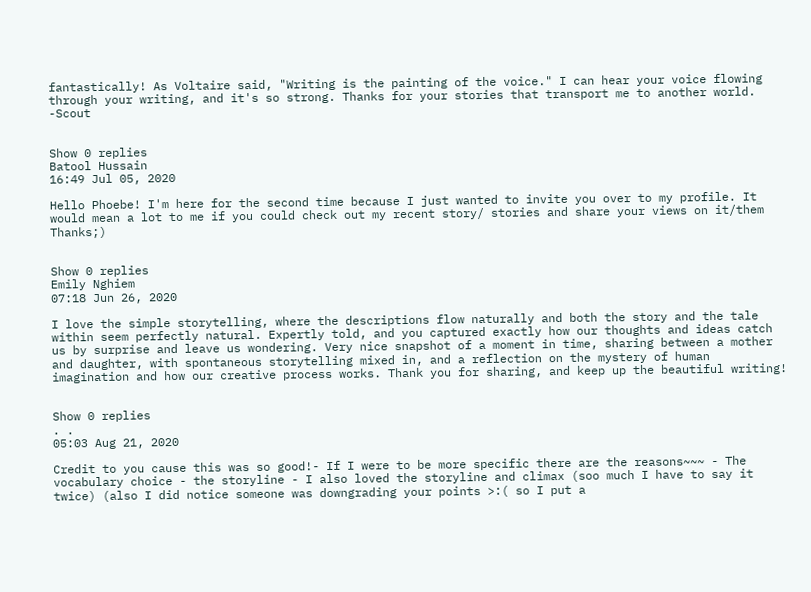fantastically! As Voltaire said, "Writing is the painting of the voice." I can hear your voice flowing through your writing, and it's so strong. Thanks for your stories that transport me to another world. -Scout


Show 0 replies
Batool Hussain
16:49 Jul 05, 2020

Hello Phoebe! I'm here for the second time because I just wanted to invite you over to my profile. It would mean a lot to me if you could check out my recent story/ stories and share your views on it/them Thanks;)


Show 0 replies
Emily Nghiem
07:18 Jun 26, 2020

I love the simple storytelling, where the descriptions flow naturally and both the story and the tale within seem perfectly natural. Expertly told, and you captured exactly how our thoughts and ideas catch us by surprise and leave us wondering. Very nice snapshot of a moment in time, sharing between a mother and daughter, with spontaneous storytelling mixed in, and a reflection on the mystery of human imagination and how our creative process works. Thank you for sharing, and keep up the beautiful writing!


Show 0 replies
. .
05:03 Aug 21, 2020

Credit to you cause this was so good!- If I were to be more specific there are the reasons~~~ - The vocabulary choice - the storyline - I also loved the storyline and climax (soo much I have to say it twice) (also I did notice someone was downgrading your points >:( so I put a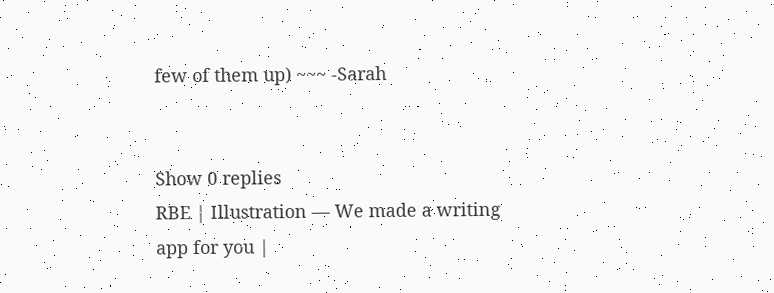few of them up) ~~~ -Sarah


Show 0 replies
RBE | Illustration — We made a writing app for you |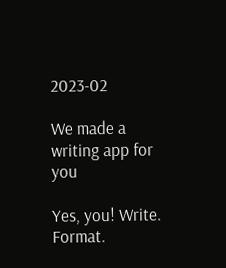2023-02

We made a writing app for you

Yes, you! Write. Format.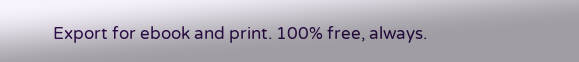Export for ebook and print. 100% free, always.